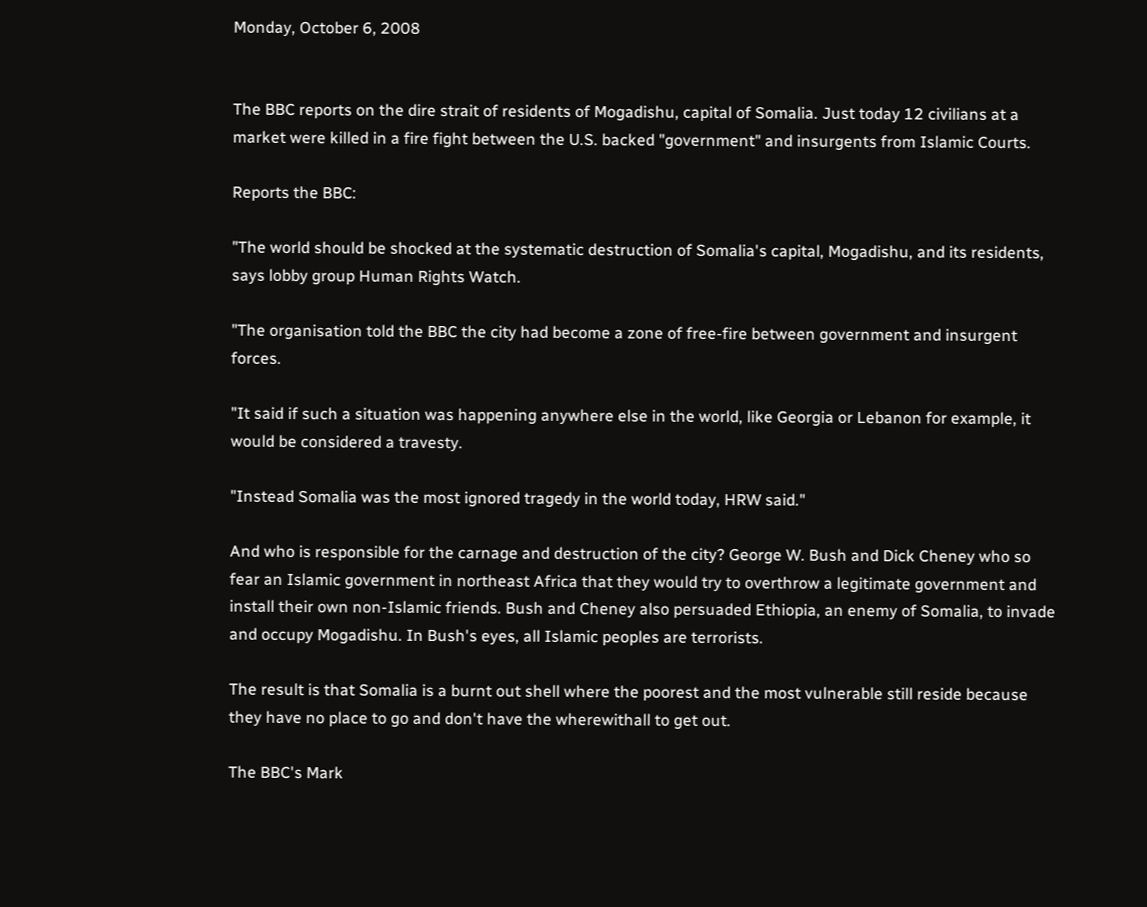Monday, October 6, 2008


The BBC reports on the dire strait of residents of Mogadishu, capital of Somalia. Just today 12 civilians at a market were killed in a fire fight between the U.S. backed "government" and insurgents from Islamic Courts.

Reports the BBC:

"The world should be shocked at the systematic destruction of Somalia's capital, Mogadishu, and its residents, says lobby group Human Rights Watch.

"The organisation told the BBC the city had become a zone of free-fire between government and insurgent forces.

"It said if such a situation was happening anywhere else in the world, like Georgia or Lebanon for example, it would be considered a travesty.

"Instead Somalia was the most ignored tragedy in the world today, HRW said."

And who is responsible for the carnage and destruction of the city? George W. Bush and Dick Cheney who so fear an Islamic government in northeast Africa that they would try to overthrow a legitimate government and install their own non-Islamic friends. Bush and Cheney also persuaded Ethiopia, an enemy of Somalia, to invade and occupy Mogadishu. In Bush's eyes, all Islamic peoples are terrorists.

The result is that Somalia is a burnt out shell where the poorest and the most vulnerable still reside because they have no place to go and don't have the wherewithall to get out.

The BBC's Mark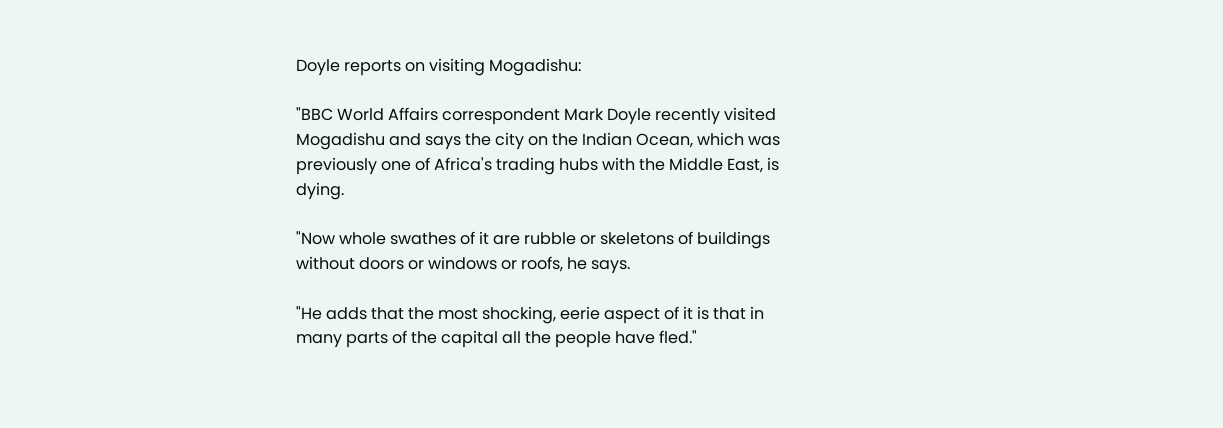Doyle reports on visiting Mogadishu:

"BBC World Affairs correspondent Mark Doyle recently visited Mogadishu and says the city on the Indian Ocean, which was previously one of Africa's trading hubs with the Middle East, is dying.

"Now whole swathes of it are rubble or skeletons of buildings without doors or windows or roofs, he says.

"He adds that the most shocking, eerie aspect of it is that in many parts of the capital all the people have fled."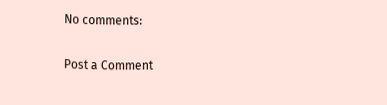No comments:

Post a Comment